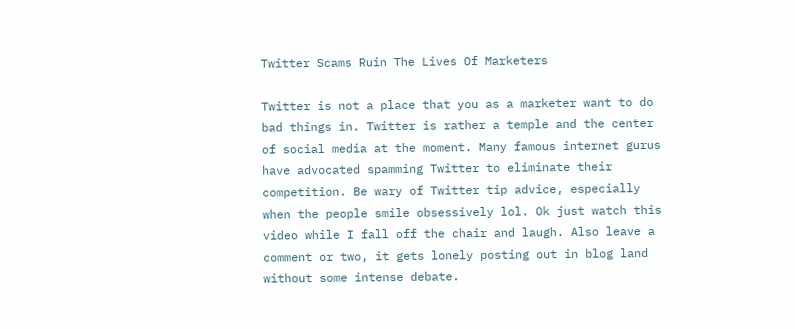Twitter Scams Ruin The Lives Of Marketers

Twitter is not a place that you as a marketer want to do bad things in. Twitter is rather a temple and the center of social media at the moment. Many famous internet gurus have advocated spamming Twitter to eliminate their competition. Be wary of Twitter tip advice, especially when the people smile obsessively lol. Ok just watch this video while I fall off the chair and laugh. Also leave a comment or two, it gets lonely posting out in blog land without some intense debate.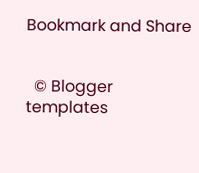Bookmark and Share


  © Blogger templates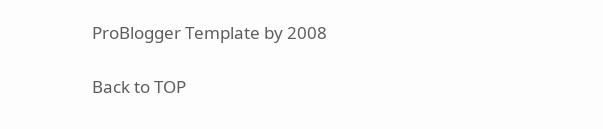ProBlogger Template by 2008

Back to TOP